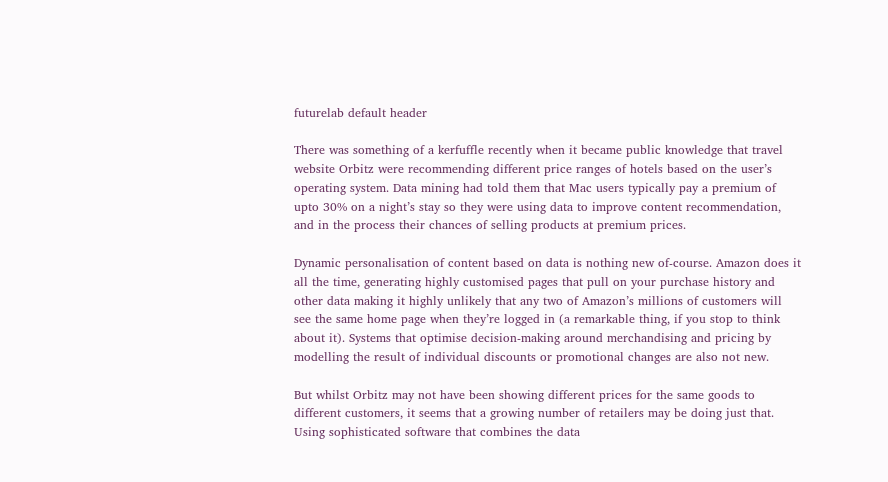futurelab default header

There was something of a kerfuffle recently when it became public knowledge that travel website Orbitz were recommending different price ranges of hotels based on the user’s operating system. Data mining had told them that Mac users typically pay a premium of upto 30% on a night’s stay so they were using data to improve content recommendation, and in the process their chances of selling products at premium prices.

Dynamic personalisation of content based on data is nothing new of-course. Amazon does it all the time, generating highly customised pages that pull on your purchase history and other data making it highly unlikely that any two of Amazon’s millions of customers will see the same home page when they’re logged in (a remarkable thing, if you stop to think about it). Systems that optimise decision-making around merchandising and pricing by modelling the result of individual discounts or promotional changes are also not new.

But whilst Orbitz may not have been showing different prices for the same goods to different customers, it seems that a growing number of retailers may be doing just that. Using sophisticated software that combines the data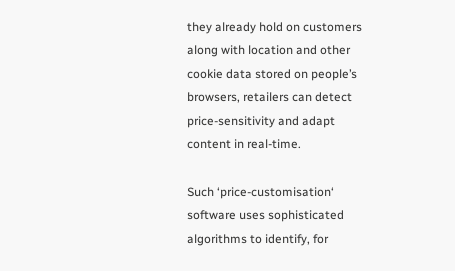they already hold on customers along with location and other cookie data stored on people’s browsers, retailers can detect price-sensitivity and adapt content in real-time.

Such ‘price-customisation‘ software uses sophisticated algorithms to identify, for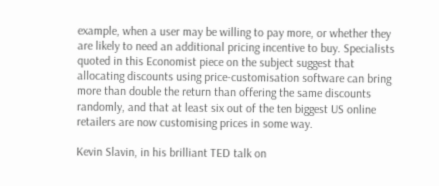example, when a user may be willing to pay more, or whether they are likely to need an additional pricing incentive to buy. Specialists quoted in this Economist piece on the subject suggest that allocating discounts using price-customisation software can bring more than double the return than offering the same discounts randomly, and that at least six out of the ten biggest US online retailers are now customising prices in some way.

Kevin Slavin, in his brilliant TED talk on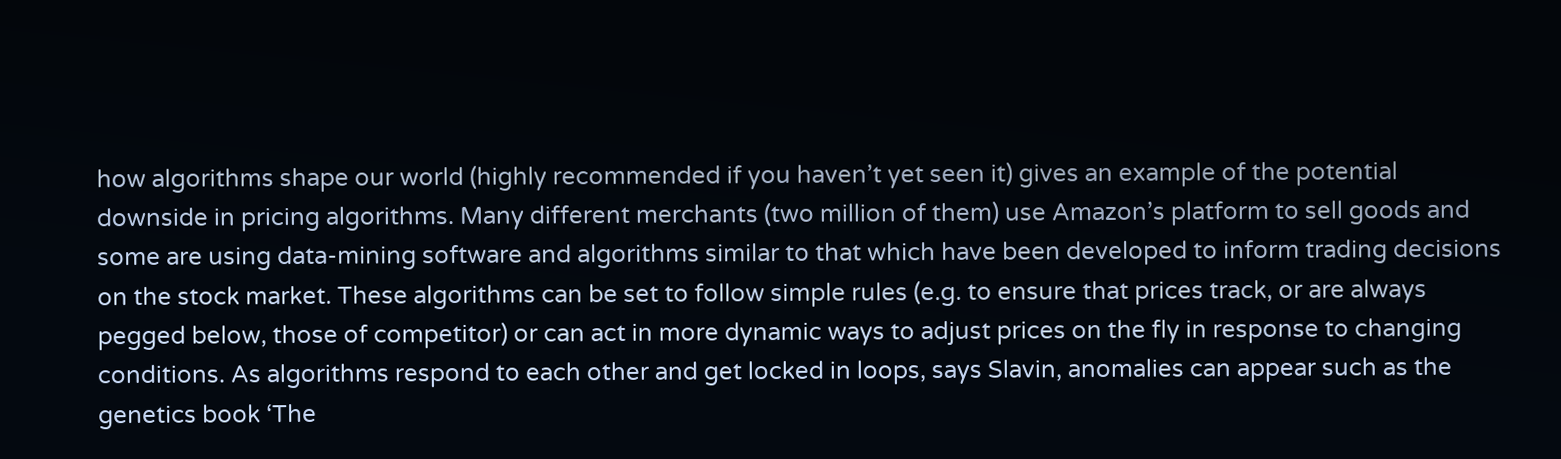how algorithms shape our world (highly recommended if you haven’t yet seen it) gives an example of the potential downside in pricing algorithms. Many different merchants (two million of them) use Amazon’s platform to sell goods and some are using data-mining software and algorithms similar to that which have been developed to inform trading decisions on the stock market. These algorithms can be set to follow simple rules (e.g. to ensure that prices track, or are always pegged below, those of competitor) or can act in more dynamic ways to adjust prices on the fly in response to changing conditions. As algorithms respond to each other and get locked in loops, says Slavin, anomalies can appear such as the genetics book ‘The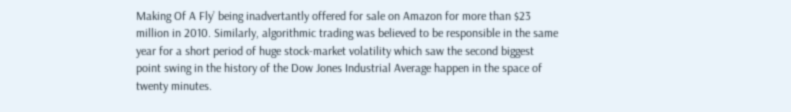Making Of A Fly’ being inadvertantly offered for sale on Amazon for more than $23 million in 2010. Similarly, algorithmic trading was believed to be responsible in the same year for a short period of huge stock-market volatility which saw the second biggest point swing in the history of the Dow Jones Industrial Average happen in the space of twenty minutes.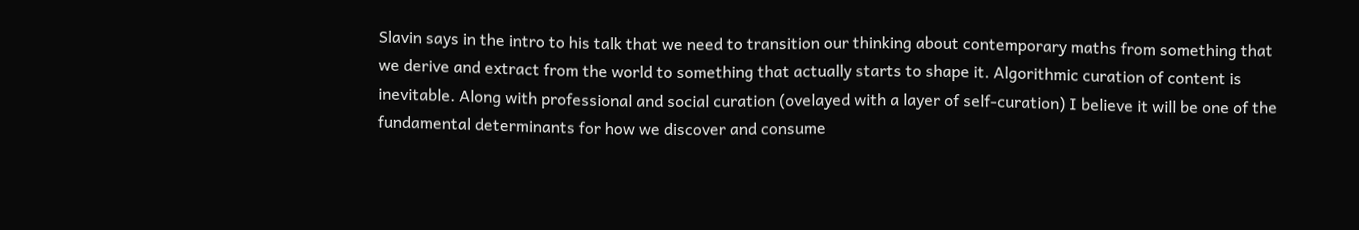Slavin says in the intro to his talk that we need to transition our thinking about contemporary maths from something that we derive and extract from the world to something that actually starts to shape it. Algorithmic curation of content is inevitable. Along with professional and social curation (ovelayed with a layer of self-curation) I believe it will be one of the fundamental determinants for how we discover and consume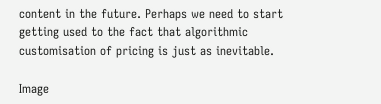content in the future. Perhaps we need to start getting used to the fact that algorithmic customisation of pricing is just as inevitable.

Image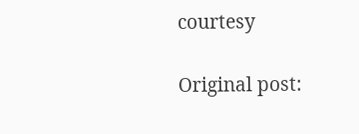courtesy

Original post: